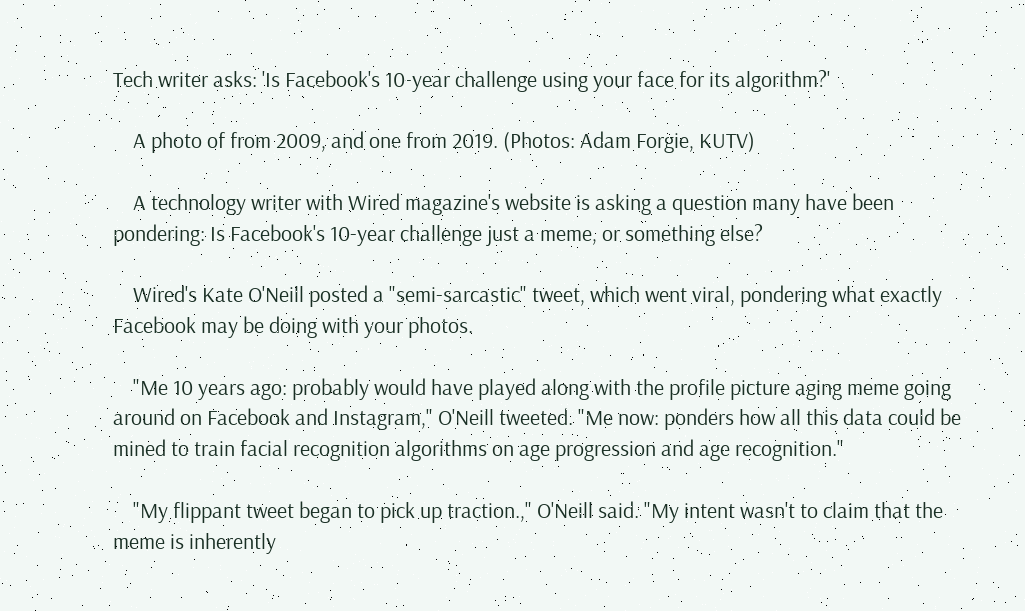Tech writer asks: 'Is Facebook's 10-year challenge using your face for its algorithm?'

    A photo of from 2009, and one from 2019. (Photos: Adam Forgie, KUTV)

    A technology writer with Wired magazine's website is asking a question many have been pondering: Is Facebook's 10-year challenge just a meme, or something else?

    Wired's Kate O'Neill posted a "semi-sarcastic" tweet, which went viral, pondering what exactly Facebook may be doing with your photos.

    "Me 10 years ago: probably would have played along with the profile picture aging meme going around on Facebook and Instagram," O'Neill tweeted. "Me now: ponders how all this data could be mined to train facial recognition algorithms on age progression and age recognition."

    "My flippant tweet began to pick up traction.," O'Neill said. "My intent wasn't to claim that the meme is inherently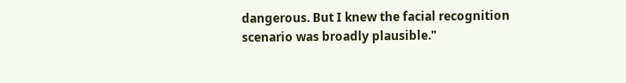dangerous. But I knew the facial recognition scenario was broadly plausible."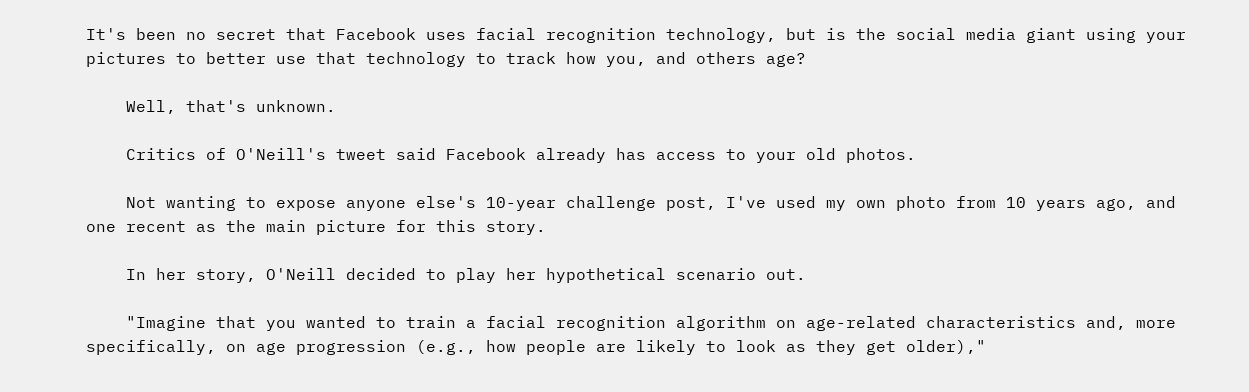It's been no secret that Facebook uses facial recognition technology, but is the social media giant using your pictures to better use that technology to track how you, and others age?

    Well, that's unknown.

    Critics of O'Neill's tweet said Facebook already has access to your old photos.

    Not wanting to expose anyone else's 10-year challenge post, I've used my own photo from 10 years ago, and one recent as the main picture for this story.

    In her story, O'Neill decided to play her hypothetical scenario out.

    "Imagine that you wanted to train a facial recognition algorithm on age-related characteristics and, more specifically, on age progression (e.g., how people are likely to look as they get older),"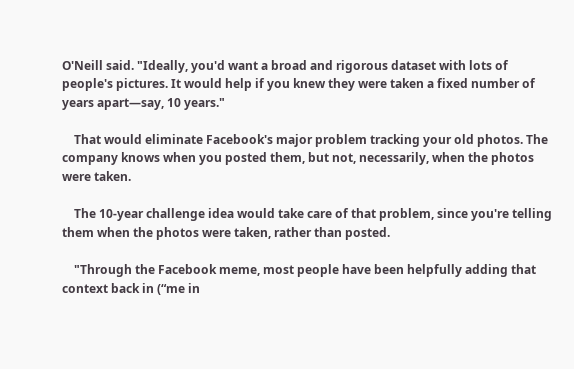O'Neill said. "Ideally, you'd want a broad and rigorous dataset with lots of people's pictures. It would help if you knew they were taken a fixed number of years apart—say, 10 years."

    That would eliminate Facebook's major problem tracking your old photos. The company knows when you posted them, but not, necessarily, when the photos were taken.

    The 10-year challenge idea would take care of that problem, since you're telling them when the photos were taken, rather than posted.

    "Through the Facebook meme, most people have been helpfully adding that context back in (“me in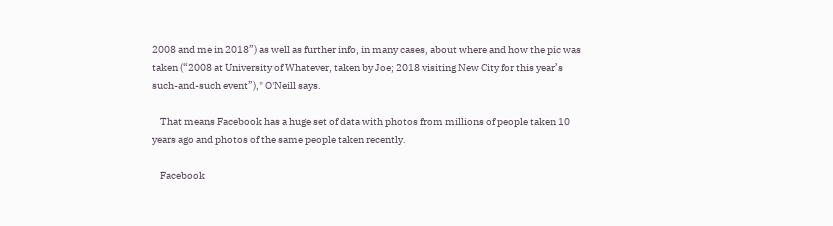2008 and me in 2018”) as well as further info, in many cases, about where and how the pic was taken (“2008 at University of Whatever, taken by Joe; 2018 visiting New City for this year’s such-and-such event”)," O'Neill says.

    That means Facebook has a huge set of data with photos from millions of people taken 10 years ago and photos of the same people taken recently.

    Facebook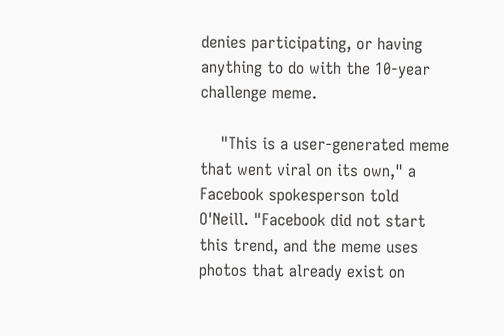denies participating, or having anything to do with the 10-year challenge meme.

    "This is a user-generated meme that went viral on its own," a Facebook spokesperson told O'Neill. "Facebook did not start this trend, and the meme uses photos that already exist on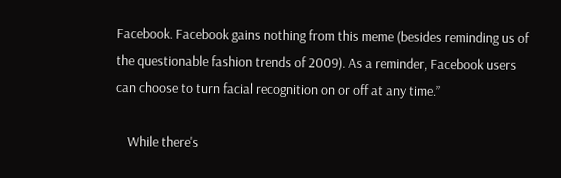Facebook. Facebook gains nothing from this meme (besides reminding us of the questionable fashion trends of 2009). As a reminder, Facebook users can choose to turn facial recognition on or off at any time.”

    While there's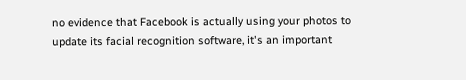no evidence that Facebook is actually using your photos to update its facial recognition software, it's an important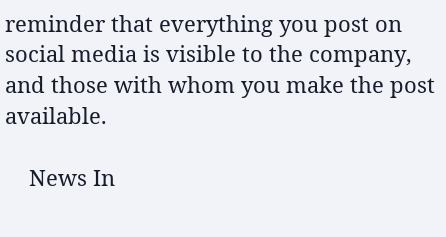reminder that everything you post on social media is visible to the company, and those with whom you make the post available.

    News In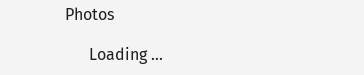Photos

      Loading ...